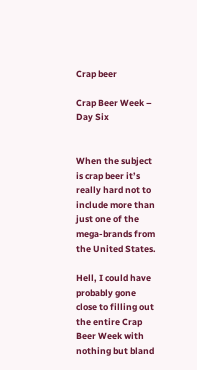Crap beer

Crap Beer Week – Day Six


When the subject is crap beer it’s really hard not to include more than just one of the mega-brands from the United States.

Hell, I could have probably gone close to filling out the entire Crap Beer Week with nothing but bland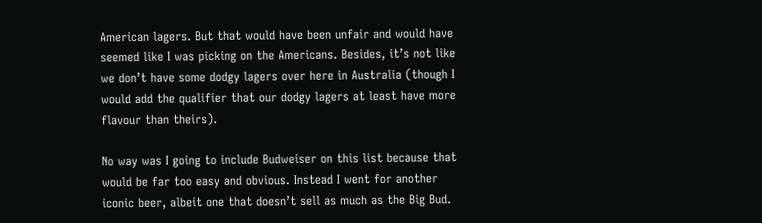American lagers. But that would have been unfair and would have seemed like I was picking on the Americans. Besides, it’s not like we don’t have some dodgy lagers over here in Australia (though I would add the qualifier that our dodgy lagers at least have more flavour than theirs).

No way was I going to include Budweiser on this list because that would be far too easy and obvious. Instead I went for another iconic beer, albeit one that doesn’t sell as much as the Big Bud.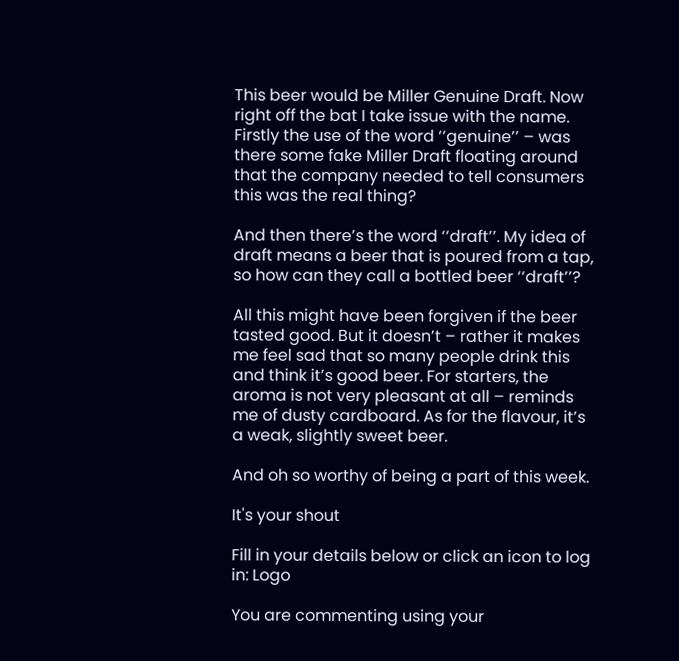This beer would be Miller Genuine Draft. Now right off the bat I take issue with the name. Firstly the use of the word ‘‘genuine’’ – was there some fake Miller Draft floating around that the company needed to tell consumers this was the real thing?

And then there’s the word ‘‘draft’’. My idea of draft means a beer that is poured from a tap, so how can they call a bottled beer ‘‘draft’’?

All this might have been forgiven if the beer tasted good. But it doesn’t – rather it makes me feel sad that so many people drink this and think it’s good beer. For starters, the aroma is not very pleasant at all – reminds me of dusty cardboard. As for the flavour, it’s a weak, slightly sweet beer.

And oh so worthy of being a part of this week.

It's your shout

Fill in your details below or click an icon to log in: Logo

You are commenting using your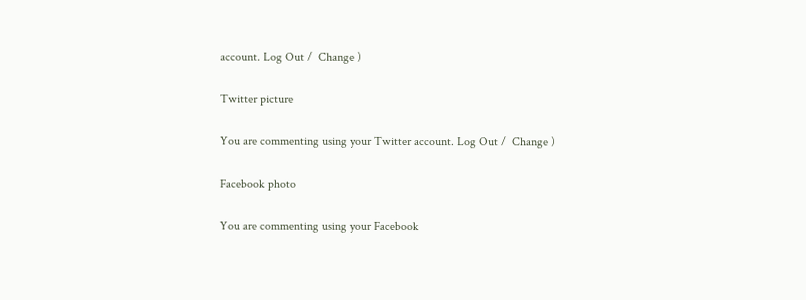account. Log Out /  Change )

Twitter picture

You are commenting using your Twitter account. Log Out /  Change )

Facebook photo

You are commenting using your Facebook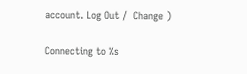account. Log Out /  Change )

Connecting to %s